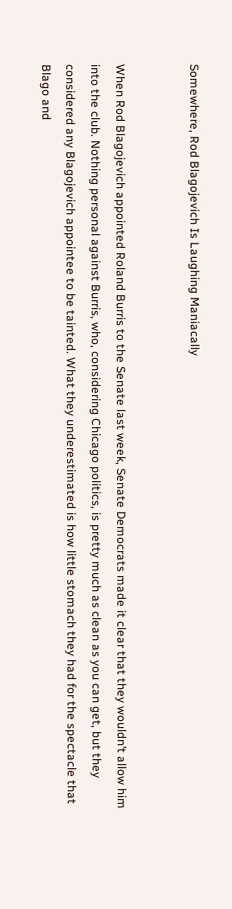Somewhere, Rod Blagojevich Is Laughing Maniacally


When Rod Blagojevich appointed Roland Burris to the Senate last week, Senate Democrats made it clear that they wouldn’t allow him into the club. Nothing personal against Burris, who, considering Chicago politics, is pretty much as clean as you can get, but they considered any Blagojevich appointee to be tainted. What they underestimated is how little stomach they had for the spectacle that Blago and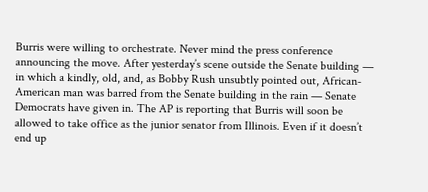Burris were willing to orchestrate. Never mind the press conference announcing the move. After yesterday’s scene outside the Senate building — in which a kindly, old, and, as Bobby Rush unsubtly pointed out, African-American man was barred from the Senate building in the rain — Senate Democrats have given in. The AP is reporting that Burris will soon be allowed to take office as the junior senator from Illinois. Even if it doesn’t end up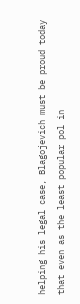helping his legal case, Blagojevich must be proud today that even as the least popular pol in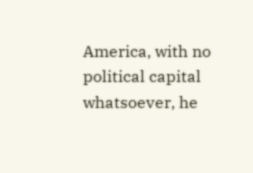America, with no political capital whatsoever, he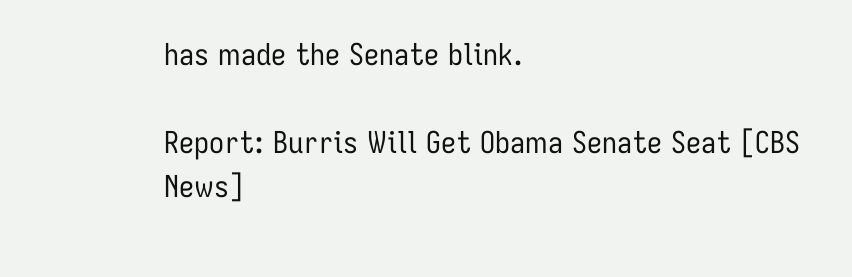has made the Senate blink.

Report: Burris Will Get Obama Senate Seat [CBS News]